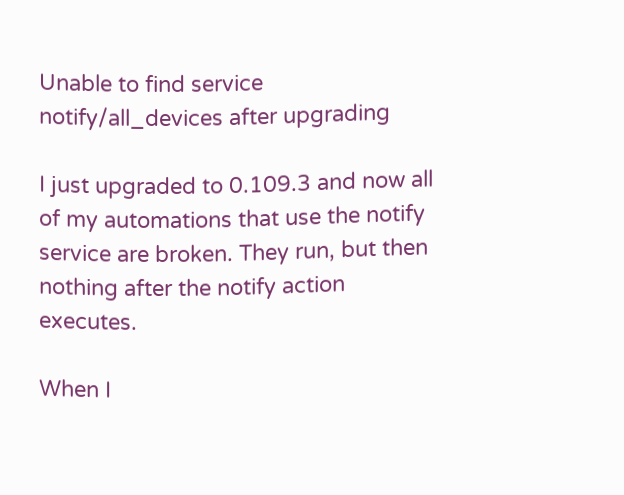Unable to find service notify/all_devices after upgrading

I just upgraded to 0.109.3 and now all of my automations that use the notify service are broken. They run, but then nothing after the notify action executes.

When I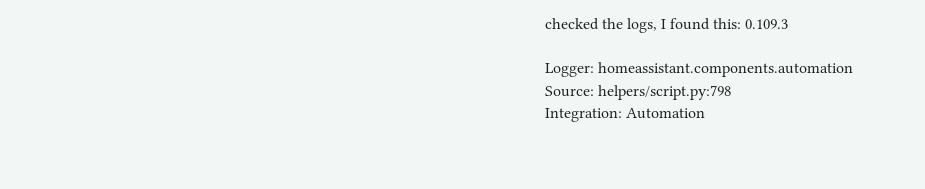checked the logs, I found this: 0.109.3

Logger: homeassistant.components.automation
Source: helpers/script.py:798
Integration: Automation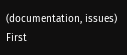(documentation, issues)
First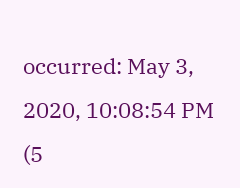occurred: May 3, 2020, 10:08:54 PM (5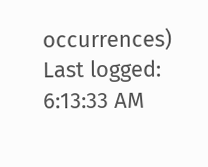occurrences)
Last logged: 6:13:33 AM